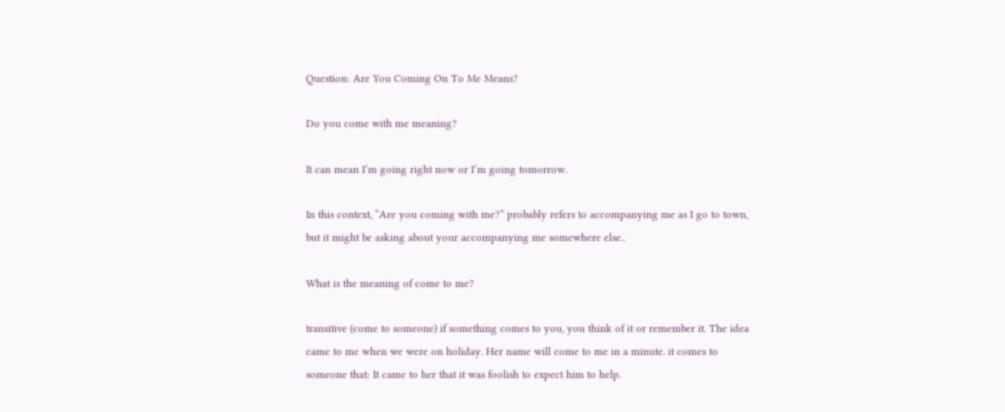Question: Are You Coming On To Me Means?

Do you come with me meaning?

It can mean I’m going right now or I’m going tomorrow.

In this context, “Are you coming with me?” probably refers to accompanying me as I go to town, but it might be asking about your accompanying me somewhere else..

What is the meaning of come to me?

transitive (come to someone) if something comes to you, you think of it or remember it. The idea came to me when we were on holiday. Her name will come to me in a minute. it comes to someone that: It came to her that it was foolish to expect him to help.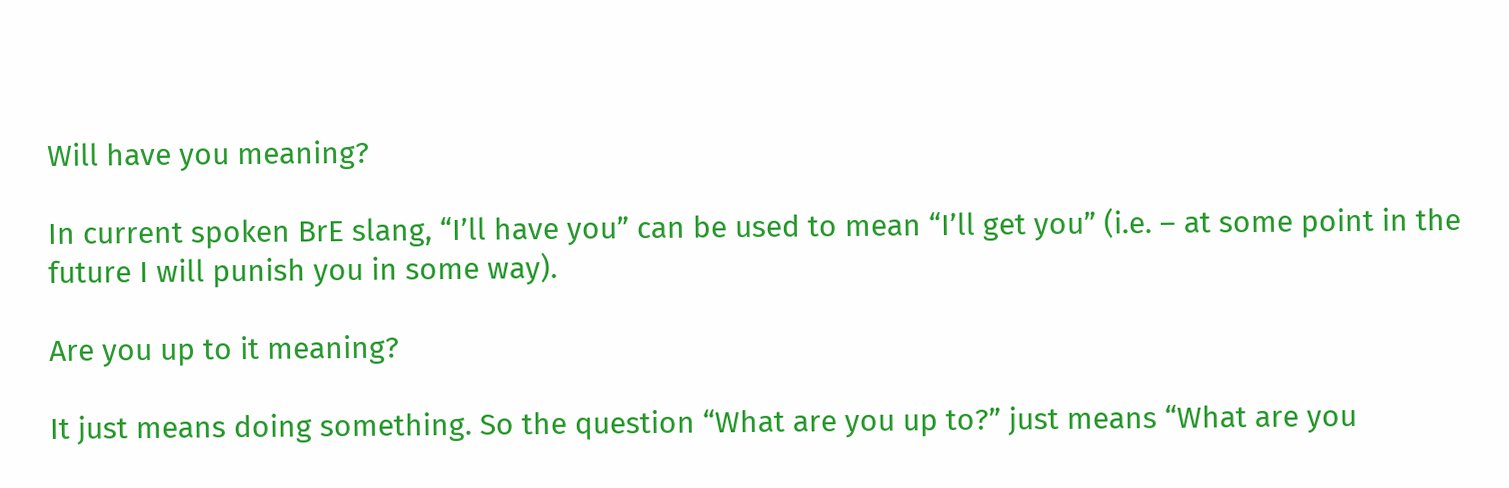Will have you meaning?

In current spoken BrE slang, “I’ll have you” can be used to mean “I’ll get you” (i.e. – at some point in the future I will punish you in some way).

Are you up to it meaning?

It just means doing something. So the question “What are you up to?” just means “What are you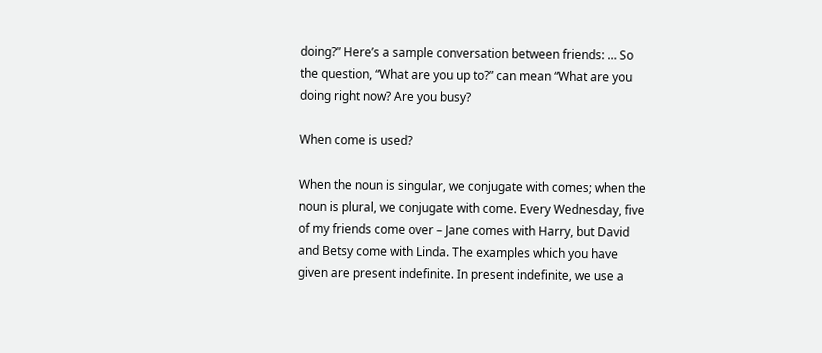doing?” Here’s a sample conversation between friends: … So the question, “What are you up to?” can mean “What are you doing right now? Are you busy?

When come is used?

When the noun is singular, we conjugate with comes; when the noun is plural, we conjugate with come. Every Wednesday, five of my friends come over – Jane comes with Harry, but David and Betsy come with Linda. The examples which you have given are present indefinite. In present indefinite, we use a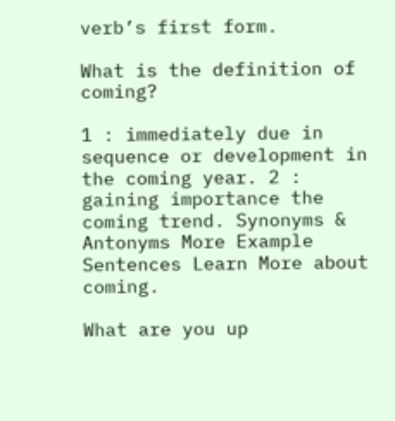verb’s first form.

What is the definition of coming?

1 : immediately due in sequence or development in the coming year. 2 : gaining importance the coming trend. Synonyms & Antonyms More Example Sentences Learn More about coming.

What are you up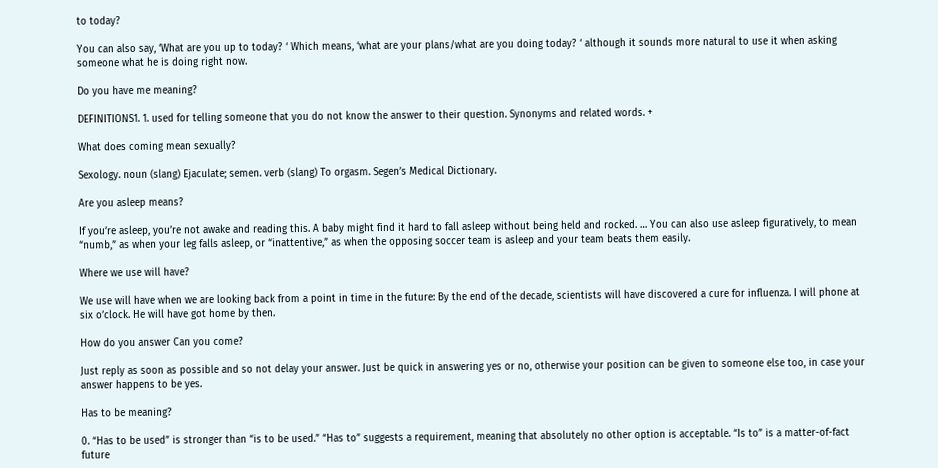to today?

You can also say, ‘What are you up to today? ‘ Which means, ‘what are your plans/what are you doing today? ‘ although it sounds more natural to use it when asking someone what he is doing right now.

Do you have me meaning?

DEFINITIONS1. 1. used for telling someone that you do not know the answer to their question. Synonyms and related words. +

What does coming mean sexually?

Sexology. noun (slang) Ejaculate; semen. verb (slang) To orgasm. Segen’s Medical Dictionary.

Are you asleep means?

If you’re asleep, you’re not awake and reading this. A baby might find it hard to fall asleep without being held and rocked. … You can also use asleep figuratively, to mean “numb,” as when your leg falls asleep, or “inattentive,” as when the opposing soccer team is asleep and your team beats them easily.

Where we use will have?

We use will have when we are looking back from a point in time in the future: By the end of the decade, scientists will have discovered a cure for influenza. I will phone at six o’clock. He will have got home by then.

How do you answer Can you come?

Just reply as soon as possible and so not delay your answer. Just be quick in answering yes or no, otherwise your position can be given to someone else too, in case your answer happens to be yes.

Has to be meaning?

0. “Has to be used” is stronger than “is to be used.” “Has to” suggests a requirement, meaning that absolutely no other option is acceptable. “Is to” is a matter-of-fact future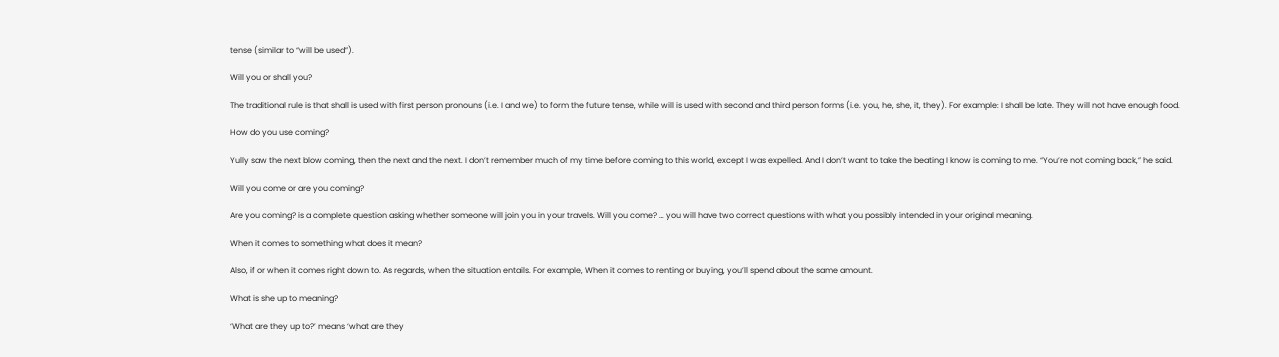tense (similar to “will be used”).

Will you or shall you?

The traditional rule is that shall is used with first person pronouns (i.e. I and we) to form the future tense, while will is used with second and third person forms (i.e. you, he, she, it, they). For example: I shall be late. They will not have enough food.

How do you use coming?

Yully saw the next blow coming, then the next and the next. I don’t remember much of my time before coming to this world, except I was expelled. And I don’t want to take the beating I know is coming to me. “You’re not coming back,” he said.

Will you come or are you coming?

Are you coming? is a complete question asking whether someone will join you in your travels. Will you come? … you will have two correct questions with what you possibly intended in your original meaning.

When it comes to something what does it mean?

Also, if or when it comes right down to. As regards, when the situation entails. For example, When it comes to renting or buying, you’ll spend about the same amount.

What is she up to meaning?

‘What are they up to?’ means ‘what are they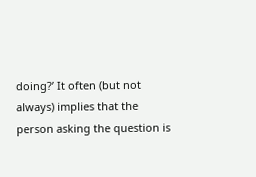doing?’ It often (but not always) implies that the person asking the question is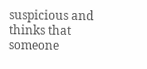suspicious and thinks that someone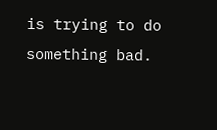is trying to do something bad.